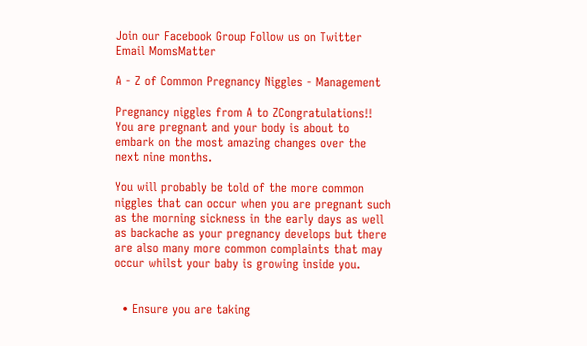Join our Facebook Group Follow us on Twitter Email MomsMatter

A - Z of Common Pregnancy Niggles - Management

Pregnancy niggles from A to ZCongratulations!! You are pregnant and your body is about to embark on the most amazing changes over the next nine months.

You will probably be told of the more common niggles that can occur when you are pregnant such as the morning sickness in the early days as well as backache as your pregnancy develops but there are also many more common complaints that may occur whilst your baby is growing inside you.


  • Ensure you are taking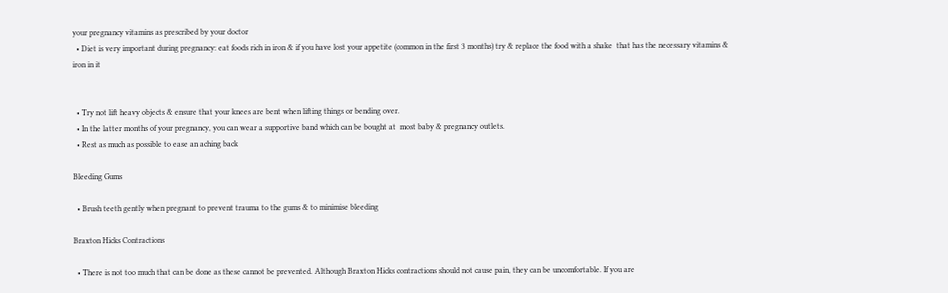your pregnancy vitamins as prescribed by your doctor
  • Diet is very important during pregnancy: eat foods rich in iron & if you have lost your appetite (common in the first 3 months) try & replace the food with a shake  that has the necessary vitamins & iron in it


  • Try not lift heavy objects & ensure that your knees are bent when lifting things or bending over.
  • In the latter months of your pregnancy, you can wear a supportive band which can be bought at  most baby & pregnancy outlets.
  • Rest as much as possible to ease an aching back

Bleeding Gums

  • Brush teeth gently when pregnant to prevent trauma to the gums & to minimise bleeding

Braxton Hicks Contractions

  • There is not too much that can be done as these cannot be prevented. Although Braxton Hicks contractions should not cause pain, they can be uncomfortable. If you are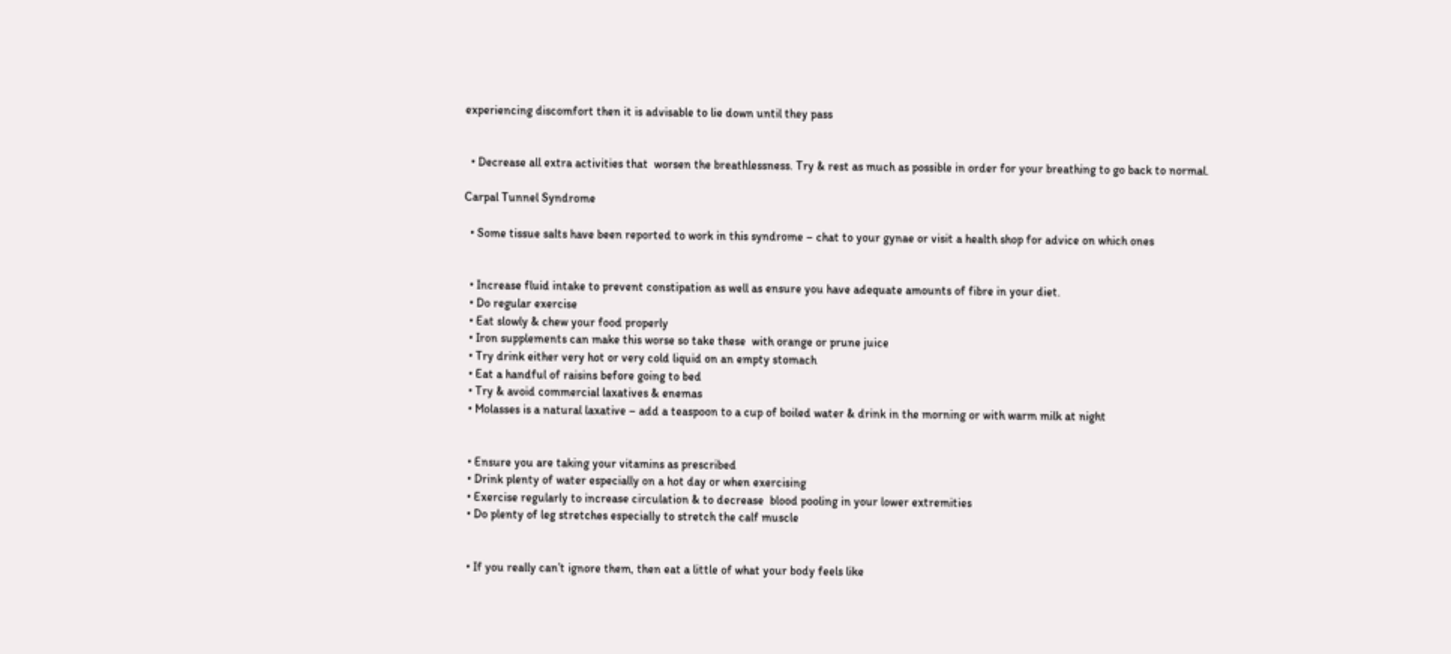experiencing discomfort then it is advisable to lie down until they pass


  • Decrease all extra activities that  worsen the breathlessness. Try & rest as much as possible in order for your breathing to go back to normal.

Carpal Tunnel Syndrome

  • Some tissue salts have been reported to work in this syndrome – chat to your gynae or visit a health shop for advice on which ones


  • Increase fluid intake to prevent constipation as well as ensure you have adequate amounts of fibre in your diet.
  • Do regular exercise
  • Eat slowly & chew your food properly
  • Iron supplements can make this worse so take these  with orange or prune juice
  • Try drink either very hot or very cold liquid on an empty stomach
  • Eat a handful of raisins before going to bed
  • Try & avoid commercial laxatives & enemas
  • Molasses is a natural laxative – add a teaspoon to a cup of boiled water & drink in the morning or with warm milk at night


  • Ensure you are taking your vitamins as prescribed
  • Drink plenty of water especially on a hot day or when exercising
  • Exercise regularly to increase circulation & to decrease  blood pooling in your lower extremities
  • Do plenty of leg stretches especially to stretch the calf muscle


  • If you really can’t ignore them, then eat a little of what your body feels like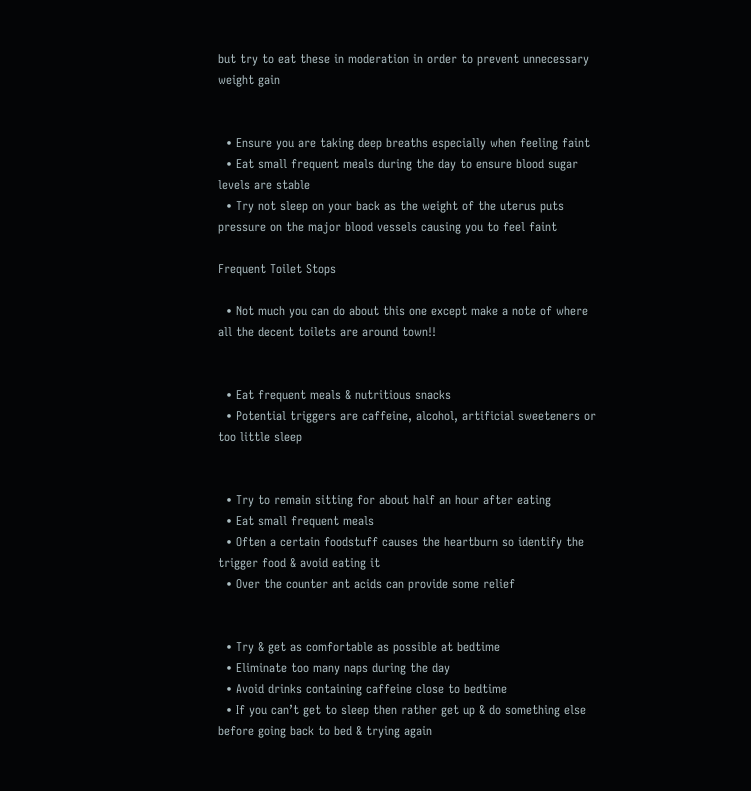but try to eat these in moderation in order to prevent unnecessary weight gain


  • Ensure you are taking deep breaths especially when feeling faint
  • Eat small frequent meals during the day to ensure blood sugar levels are stable
  • Try not sleep on your back as the weight of the uterus puts pressure on the major blood vessels causing you to feel faint

Frequent Toilet Stops

  • Not much you can do about this one except make a note of where all the decent toilets are around town!!


  • Eat frequent meals & nutritious snacks
  • Potential triggers are caffeine, alcohol, artificial sweeteners or too little sleep


  • Try to remain sitting for about half an hour after eating
  • Eat small frequent meals
  • Often a certain foodstuff causes the heartburn so identify the trigger food & avoid eating it
  • Over the counter ant acids can provide some relief


  • Try & get as comfortable as possible at bedtime
  • Eliminate too many naps during the day
  • Avoid drinks containing caffeine close to bedtime
  • If you can’t get to sleep then rather get up & do something else before going back to bed & trying again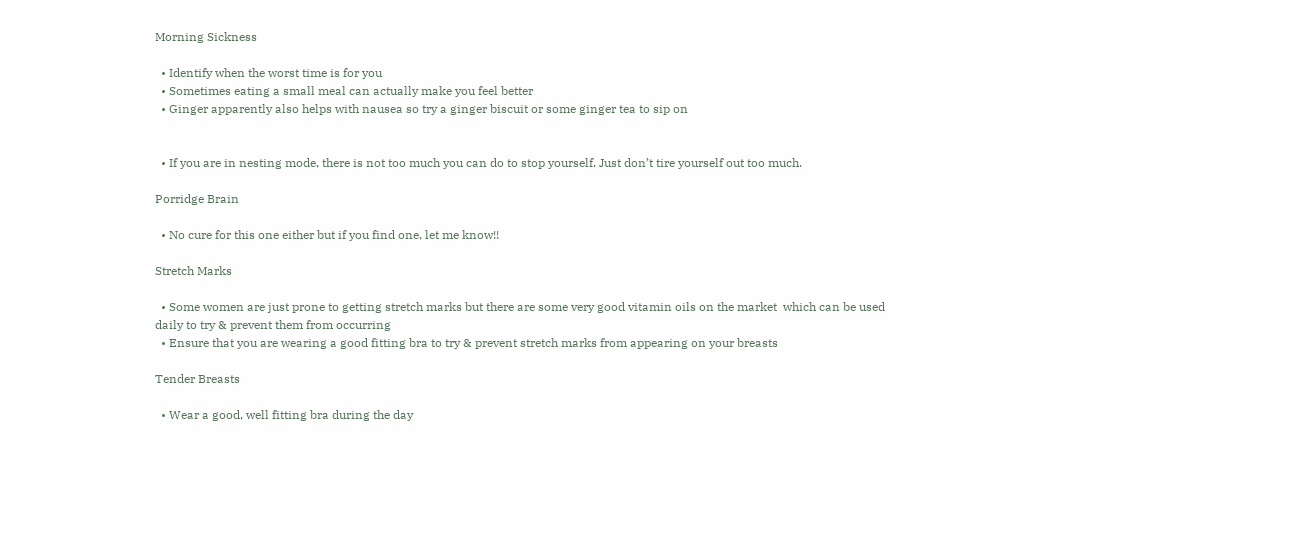Morning Sickness

  • Identify when the worst time is for you
  • Sometimes eating a small meal can actually make you feel better
  • Ginger apparently also helps with nausea so try a ginger biscuit or some ginger tea to sip on


  • If you are in nesting mode, there is not too much you can do to stop yourself. Just don’t tire yourself out too much.

Porridge Brain

  • No cure for this one either but if you find one, let me know!!

Stretch Marks

  • Some women are just prone to getting stretch marks but there are some very good vitamin oils on the market  which can be used daily to try & prevent them from occurring
  • Ensure that you are wearing a good fitting bra to try & prevent stretch marks from appearing on your breasts

Tender Breasts

  • Wear a good, well fitting bra during the day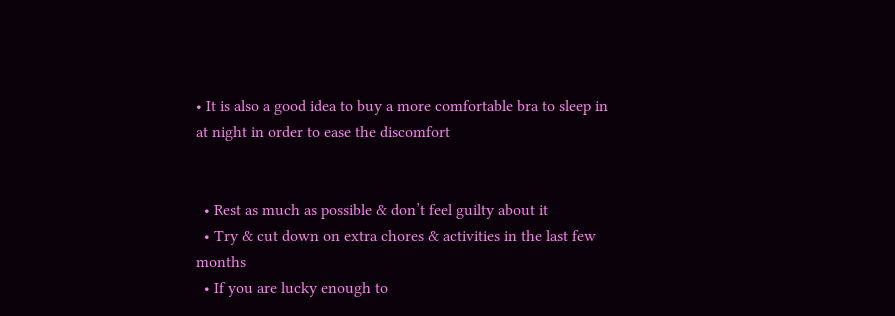• It is also a good idea to buy a more comfortable bra to sleep in at night in order to ease the discomfort


  • Rest as much as possible & don’t feel guilty about it
  • Try & cut down on extra chores & activities in the last few months
  • If you are lucky enough to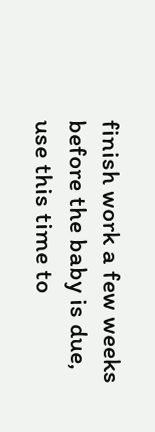finish work a few weeks before the baby is due, use this time to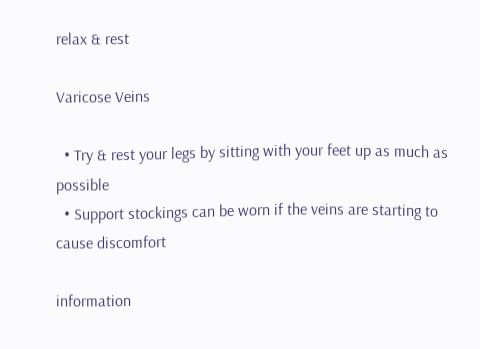relax & rest

Varicose Veins

  • Try & rest your legs by sitting with your feet up as much as possible
  • Support stockings can be worn if the veins are starting to cause discomfort

information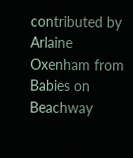contributed by Arlaine Oxenham from Babies on Beachway